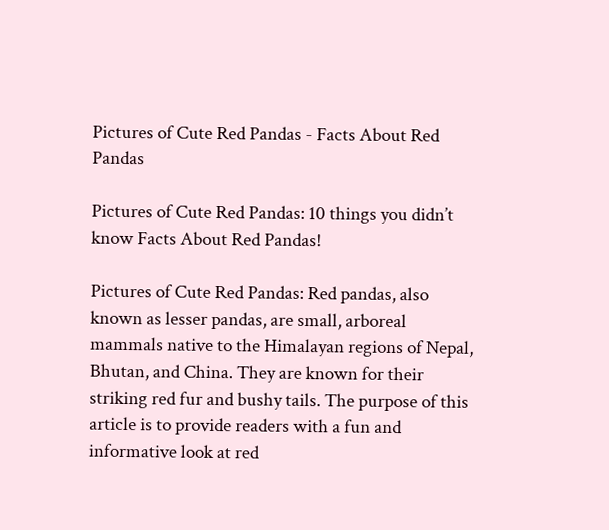Pictures of Cute Red Pandas - Facts About Red Pandas

Pictures of Cute Red Pandas: 10 things you didn’t know Facts About Red Pandas!

Pictures of Cute Red Pandas: Red pandas, also known as lesser pandas, are small, arboreal mammals native to the Himalayan regions of Nepal, Bhutan, and China. They are known for their striking red fur and bushy tails. The purpose of this article is to provide readers with a fun and informative look at red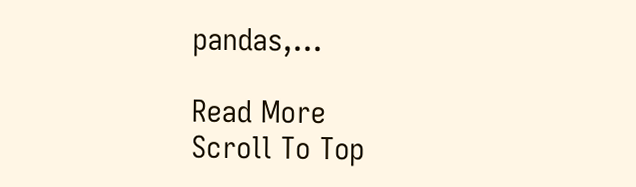pandas,…

Read More
Scroll To Top